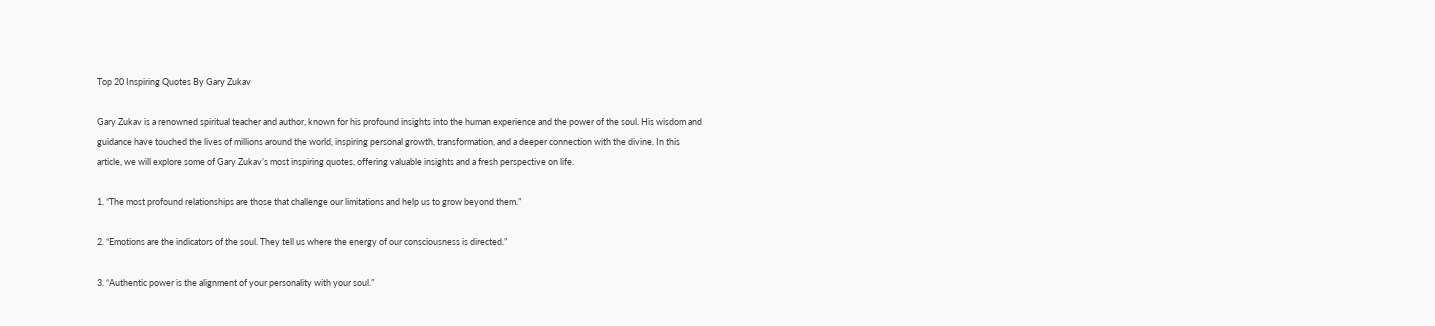Top 20 Inspiring Quotes By Gary Zukav

Gary Zukav is a renowned spiritual teacher and author, known for his profound insights into the human experience and the power of the soul. His wisdom and guidance have touched the lives of millions around the world, inspiring personal growth, transformation, and a deeper connection with the divine. In this article, we will explore some of Gary Zukav’s most inspiring quotes, offering valuable insights and a fresh perspective on life.

1. “The most profound relationships are those that challenge our limitations and help us to grow beyond them.”

2. “Emotions are the indicators of the soul. They tell us where the energy of our consciousness is directed.”

3. “Authentic power is the alignment of your personality with your soul.”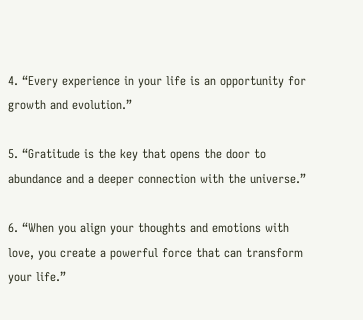4. “Every experience in your life is an opportunity for growth and evolution.”

5. “Gratitude is the key that opens the door to abundance and a deeper connection with the universe.”

6. “When you align your thoughts and emotions with love, you create a powerful force that can transform your life.”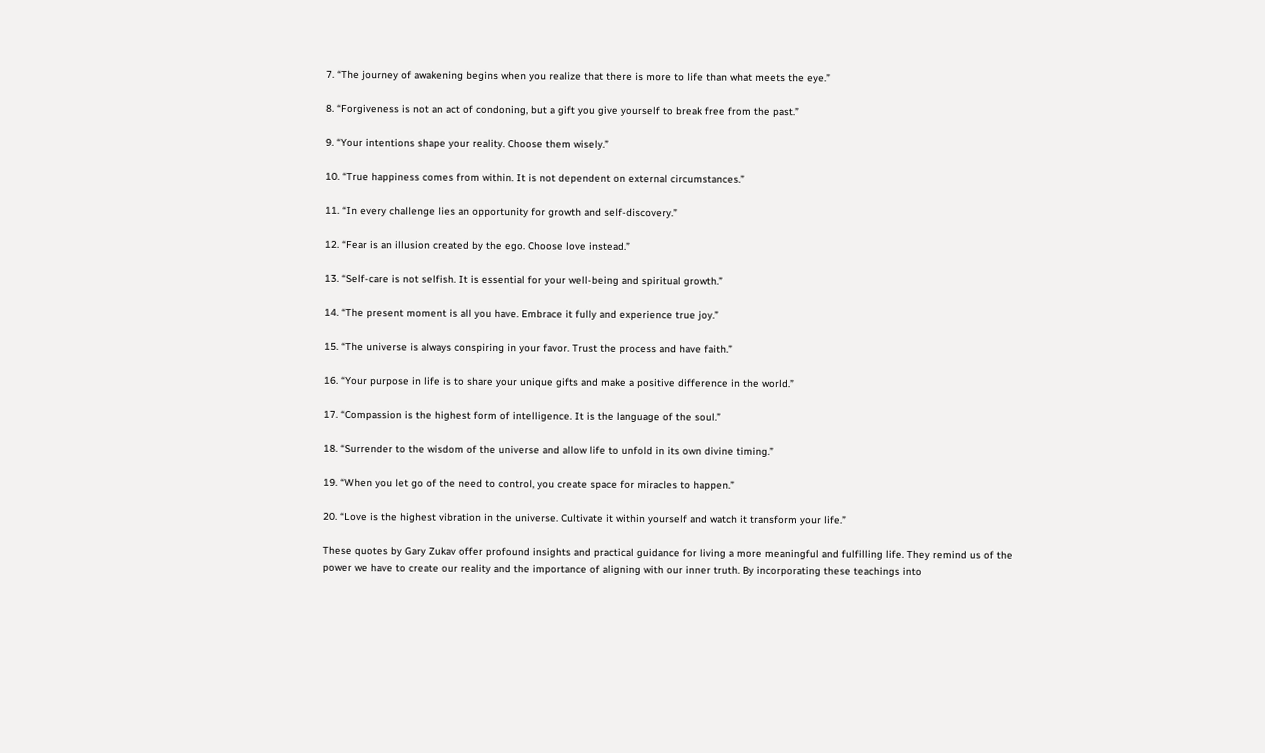7. “The journey of awakening begins when you realize that there is more to life than what meets the eye.”

8. “Forgiveness is not an act of condoning, but a gift you give yourself to break free from the past.”

9. “Your intentions shape your reality. Choose them wisely.”

10. “True happiness comes from within. It is not dependent on external circumstances.”

11. “In every challenge lies an opportunity for growth and self-discovery.”

12. “Fear is an illusion created by the ego. Choose love instead.”

13. “Self-care is not selfish. It is essential for your well-being and spiritual growth.”

14. “The present moment is all you have. Embrace it fully and experience true joy.”

15. “The universe is always conspiring in your favor. Trust the process and have faith.”

16. “Your purpose in life is to share your unique gifts and make a positive difference in the world.”

17. “Compassion is the highest form of intelligence. It is the language of the soul.”

18. “Surrender to the wisdom of the universe and allow life to unfold in its own divine timing.”

19. “When you let go of the need to control, you create space for miracles to happen.”

20. “Love is the highest vibration in the universe. Cultivate it within yourself and watch it transform your life.”

These quotes by Gary Zukav offer profound insights and practical guidance for living a more meaningful and fulfilling life. They remind us of the power we have to create our reality and the importance of aligning with our inner truth. By incorporating these teachings into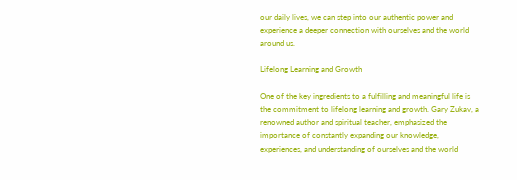our daily lives, we can step into our authentic power and experience a deeper connection with ourselves and the world around us.

Lifelong Learning and Growth

One of the key ingredients to a fulfilling and meaningful life is the commitment to lifelong learning and growth. Gary Zukav, a renowned author and spiritual teacher, emphasized the importance of constantly expanding our knowledge, experiences, and understanding of ourselves and the world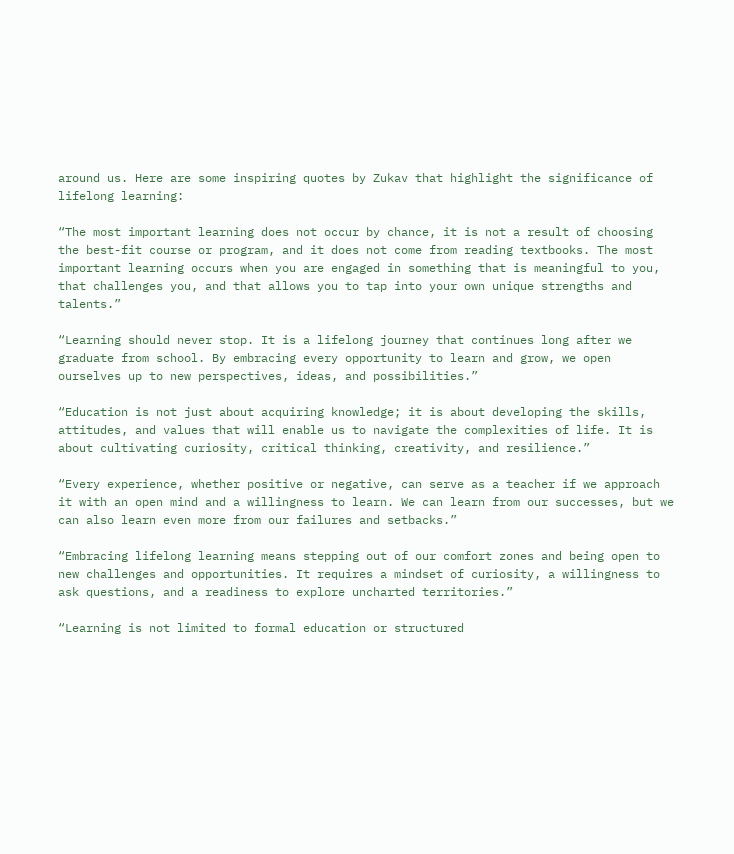around us. Here are some inspiring quotes by Zukav that highlight the significance of lifelong learning:

“The most important learning does not occur by chance, it is not a result of choosing the best-fit course or program, and it does not come from reading textbooks. The most important learning occurs when you are engaged in something that is meaningful to you, that challenges you, and that allows you to tap into your own unique strengths and talents.”

“Learning should never stop. It is a lifelong journey that continues long after we graduate from school. By embracing every opportunity to learn and grow, we open ourselves up to new perspectives, ideas, and possibilities.”

“Education is not just about acquiring knowledge; it is about developing the skills, attitudes, and values that will enable us to navigate the complexities of life. It is about cultivating curiosity, critical thinking, creativity, and resilience.”

“Every experience, whether positive or negative, can serve as a teacher if we approach it with an open mind and a willingness to learn. We can learn from our successes, but we can also learn even more from our failures and setbacks.”

“Embracing lifelong learning means stepping out of our comfort zones and being open to new challenges and opportunities. It requires a mindset of curiosity, a willingness to ask questions, and a readiness to explore uncharted territories.”

“Learning is not limited to formal education or structured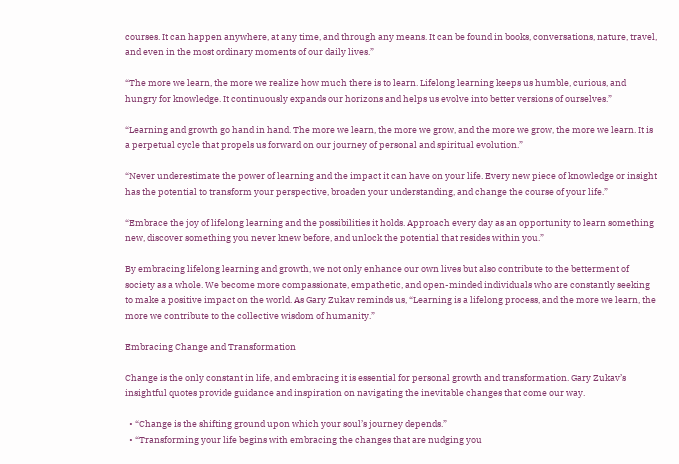courses. It can happen anywhere, at any time, and through any means. It can be found in books, conversations, nature, travel, and even in the most ordinary moments of our daily lives.”

“The more we learn, the more we realize how much there is to learn. Lifelong learning keeps us humble, curious, and hungry for knowledge. It continuously expands our horizons and helps us evolve into better versions of ourselves.”

“Learning and growth go hand in hand. The more we learn, the more we grow, and the more we grow, the more we learn. It is a perpetual cycle that propels us forward on our journey of personal and spiritual evolution.”

“Never underestimate the power of learning and the impact it can have on your life. Every new piece of knowledge or insight has the potential to transform your perspective, broaden your understanding, and change the course of your life.”

“Embrace the joy of lifelong learning and the possibilities it holds. Approach every day as an opportunity to learn something new, discover something you never knew before, and unlock the potential that resides within you.”

By embracing lifelong learning and growth, we not only enhance our own lives but also contribute to the betterment of society as a whole. We become more compassionate, empathetic, and open-minded individuals who are constantly seeking to make a positive impact on the world. As Gary Zukav reminds us, “Learning is a lifelong process, and the more we learn, the more we contribute to the collective wisdom of humanity.”

Embracing Change and Transformation

Change is the only constant in life, and embracing it is essential for personal growth and transformation. Gary Zukav’s insightful quotes provide guidance and inspiration on navigating the inevitable changes that come our way.

  • “Change is the shifting ground upon which your soul’s journey depends.”
  • “Transforming your life begins with embracing the changes that are nudging you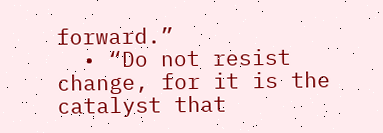forward.”
  • “Do not resist change, for it is the catalyst that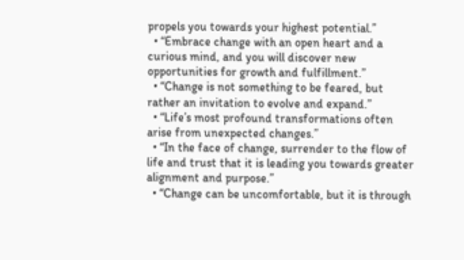propels you towards your highest potential.”
  • “Embrace change with an open heart and a curious mind, and you will discover new opportunities for growth and fulfillment.”
  • “Change is not something to be feared, but rather an invitation to evolve and expand.”
  • “Life’s most profound transformations often arise from unexpected changes.”
  • “In the face of change, surrender to the flow of life and trust that it is leading you towards greater alignment and purpose.”
  • “Change can be uncomfortable, but it is through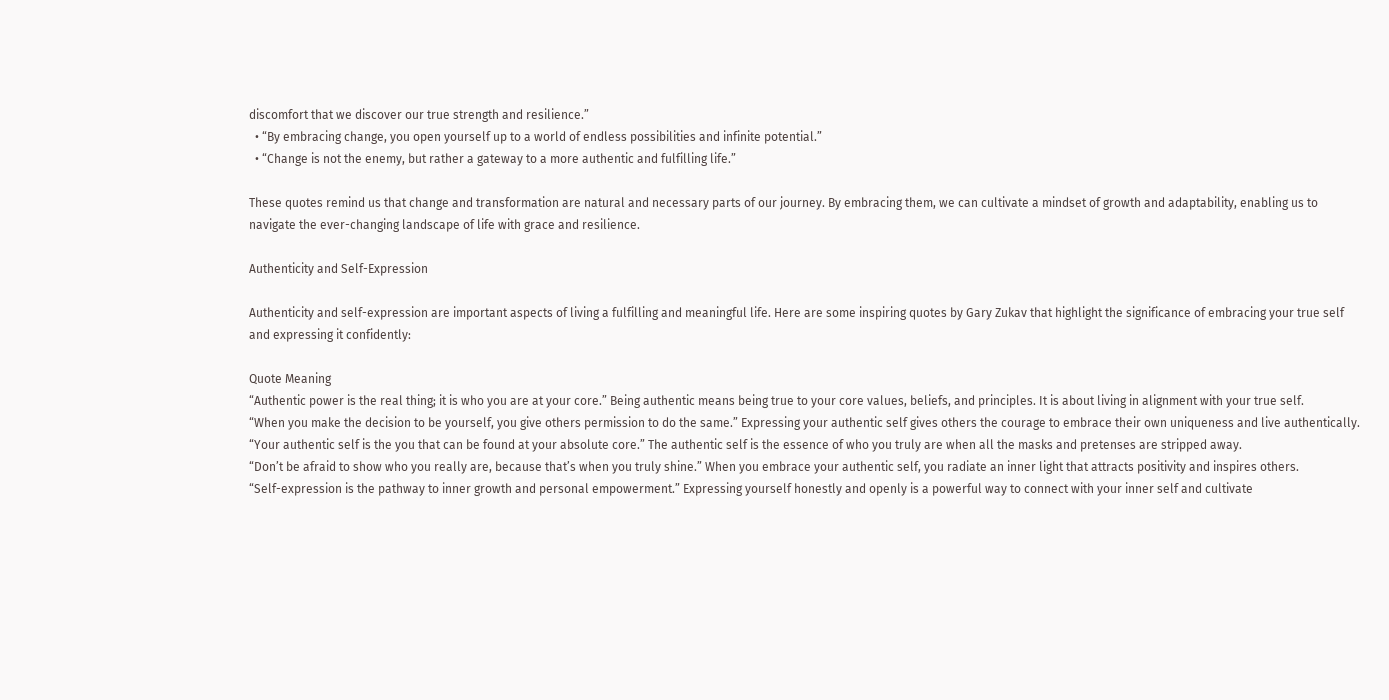discomfort that we discover our true strength and resilience.”
  • “By embracing change, you open yourself up to a world of endless possibilities and infinite potential.”
  • “Change is not the enemy, but rather a gateway to a more authentic and fulfilling life.”

These quotes remind us that change and transformation are natural and necessary parts of our journey. By embracing them, we can cultivate a mindset of growth and adaptability, enabling us to navigate the ever-changing landscape of life with grace and resilience.

Authenticity and Self-Expression

Authenticity and self-expression are important aspects of living a fulfilling and meaningful life. Here are some inspiring quotes by Gary Zukav that highlight the significance of embracing your true self and expressing it confidently:

Quote Meaning
“Authentic power is the real thing; it is who you are at your core.” Being authentic means being true to your core values, beliefs, and principles. It is about living in alignment with your true self.
“When you make the decision to be yourself, you give others permission to do the same.” Expressing your authentic self gives others the courage to embrace their own uniqueness and live authentically.
“Your authentic self is the you that can be found at your absolute core.” The authentic self is the essence of who you truly are when all the masks and pretenses are stripped away.
“Don’t be afraid to show who you really are, because that’s when you truly shine.” When you embrace your authentic self, you radiate an inner light that attracts positivity and inspires others.
“Self-expression is the pathway to inner growth and personal empowerment.” Expressing yourself honestly and openly is a powerful way to connect with your inner self and cultivate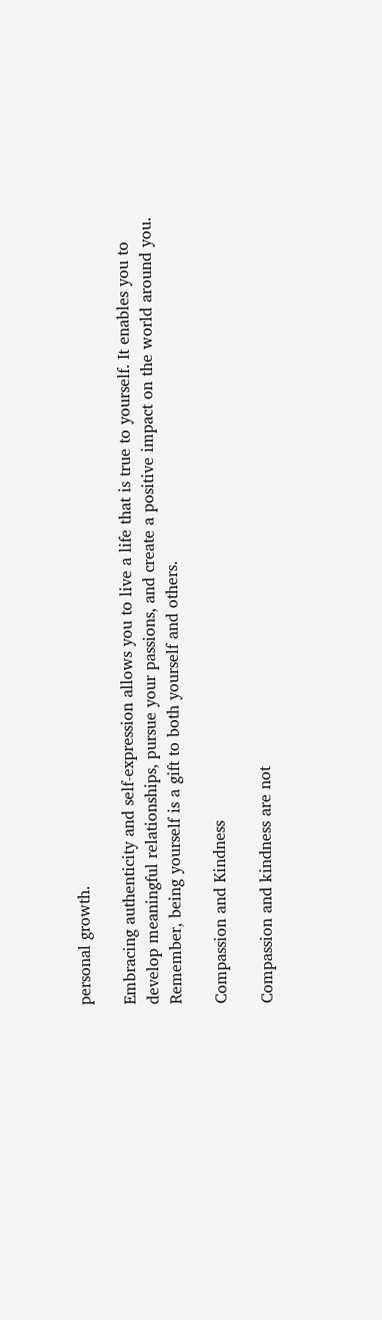personal growth.

Embracing authenticity and self-expression allows you to live a life that is true to yourself. It enables you to develop meaningful relationships, pursue your passions, and create a positive impact on the world around you. Remember, being yourself is a gift to both yourself and others.

Compassion and Kindness

Compassion and kindness are not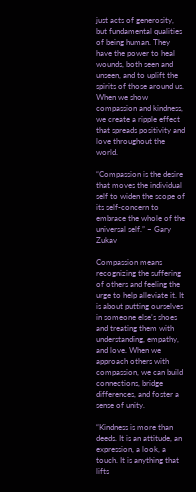just acts of generosity, but fundamental qualities of being human. They have the power to heal wounds, both seen and unseen, and to uplift the spirits of those around us. When we show compassion and kindness, we create a ripple effect that spreads positivity and love throughout the world.

“Compassion is the desire that moves the individual self to widen the scope of its self-concern to embrace the whole of the universal self.” – Gary Zukav

Compassion means recognizing the suffering of others and feeling the urge to help alleviate it. It is about putting ourselves in someone else’s shoes and treating them with understanding, empathy, and love. When we approach others with compassion, we can build connections, bridge differences, and foster a sense of unity.

“Kindness is more than deeds. It is an attitude, an expression, a look, a touch. It is anything that lifts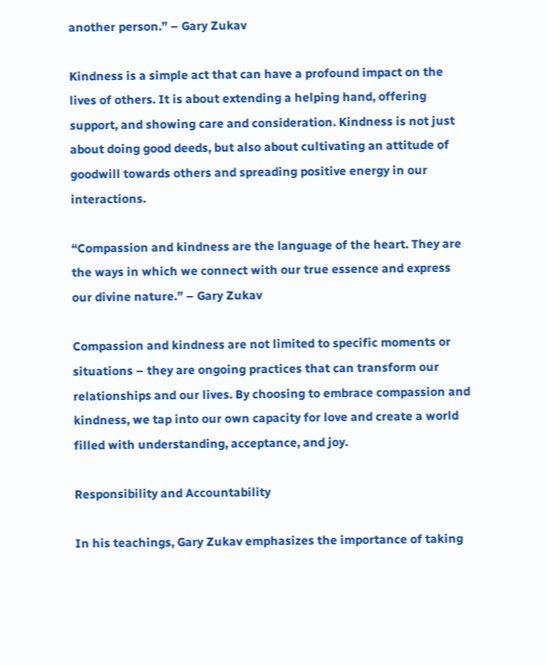another person.” – Gary Zukav

Kindness is a simple act that can have a profound impact on the lives of others. It is about extending a helping hand, offering support, and showing care and consideration. Kindness is not just about doing good deeds, but also about cultivating an attitude of goodwill towards others and spreading positive energy in our interactions.

“Compassion and kindness are the language of the heart. They are the ways in which we connect with our true essence and express our divine nature.” – Gary Zukav

Compassion and kindness are not limited to specific moments or situations – they are ongoing practices that can transform our relationships and our lives. By choosing to embrace compassion and kindness, we tap into our own capacity for love and create a world filled with understanding, acceptance, and joy.

Responsibility and Accountability

In his teachings, Gary Zukav emphasizes the importance of taking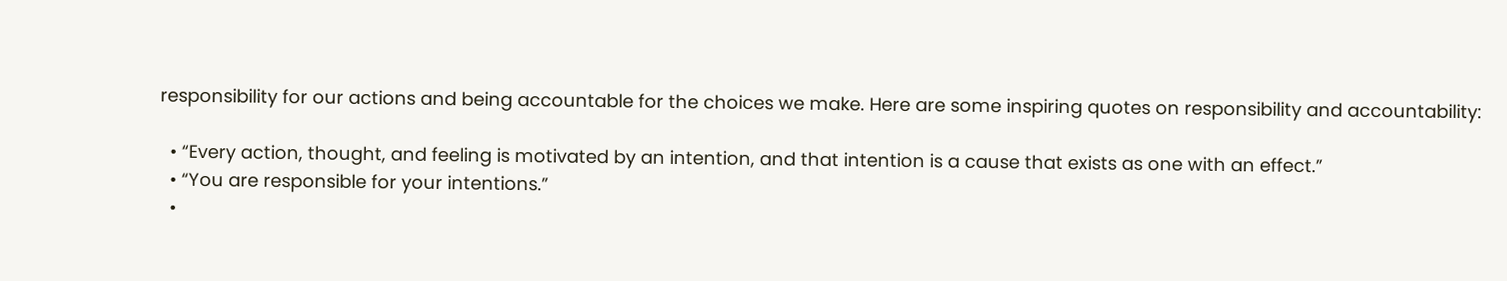responsibility for our actions and being accountable for the choices we make. Here are some inspiring quotes on responsibility and accountability:

  • “Every action, thought, and feeling is motivated by an intention, and that intention is a cause that exists as one with an effect.”
  • “You are responsible for your intentions.”
  •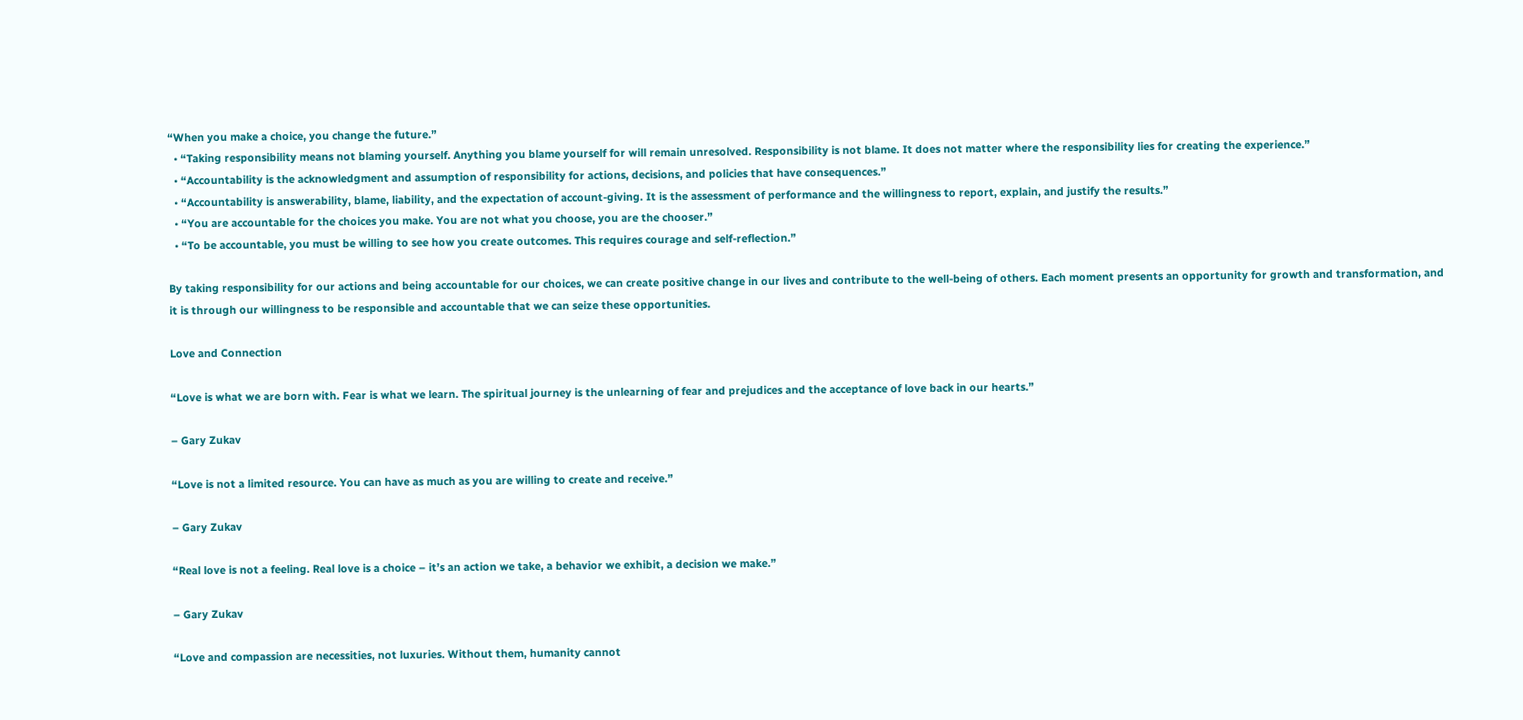“When you make a choice, you change the future.”
  • “Taking responsibility means not blaming yourself. Anything you blame yourself for will remain unresolved. Responsibility is not blame. It does not matter where the responsibility lies for creating the experience.”
  • “Accountability is the acknowledgment and assumption of responsibility for actions, decisions, and policies that have consequences.”
  • “Accountability is answerability, blame, liability, and the expectation of account-giving. It is the assessment of performance and the willingness to report, explain, and justify the results.”
  • “You are accountable for the choices you make. You are not what you choose, you are the chooser.”
  • “To be accountable, you must be willing to see how you create outcomes. This requires courage and self-reflection.”

By taking responsibility for our actions and being accountable for our choices, we can create positive change in our lives and contribute to the well-being of others. Each moment presents an opportunity for growth and transformation, and it is through our willingness to be responsible and accountable that we can seize these opportunities.

Love and Connection

“Love is what we are born with. Fear is what we learn. The spiritual journey is the unlearning of fear and prejudices and the acceptance of love back in our hearts.”

– Gary Zukav

“Love is not a limited resource. You can have as much as you are willing to create and receive.”

– Gary Zukav

“Real love is not a feeling. Real love is a choice – it’s an action we take, a behavior we exhibit, a decision we make.”

– Gary Zukav

“Love and compassion are necessities, not luxuries. Without them, humanity cannot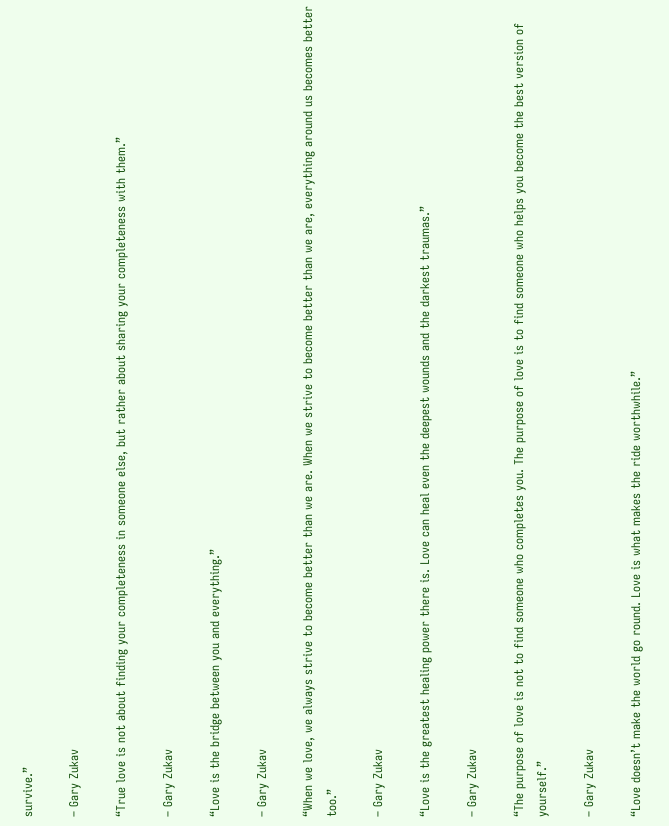survive.”

– Gary Zukav

“True love is not about finding your completeness in someone else, but rather about sharing your completeness with them.”

– Gary Zukav

“Love is the bridge between you and everything.”

– Gary Zukav

“When we love, we always strive to become better than we are. When we strive to become better than we are, everything around us becomes better too.”

– Gary Zukav

“Love is the greatest healing power there is. Love can heal even the deepest wounds and the darkest traumas.”

– Gary Zukav

“The purpose of love is not to find someone who completes you. The purpose of love is to find someone who helps you become the best version of yourself.”

– Gary Zukav

“Love doesn’t make the world go round. Love is what makes the ride worthwhile.”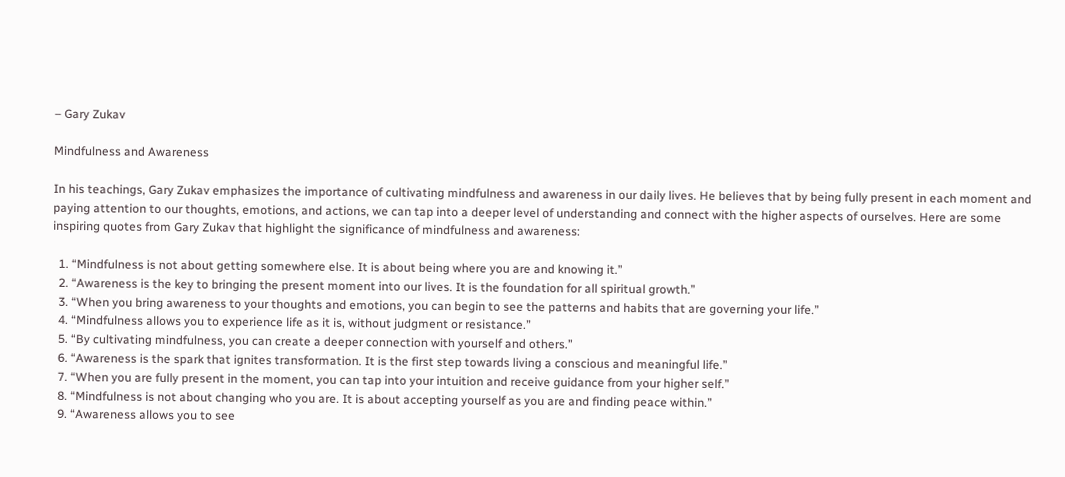– Gary Zukav

Mindfulness and Awareness

In his teachings, Gary Zukav emphasizes the importance of cultivating mindfulness and awareness in our daily lives. He believes that by being fully present in each moment and paying attention to our thoughts, emotions, and actions, we can tap into a deeper level of understanding and connect with the higher aspects of ourselves. Here are some inspiring quotes from Gary Zukav that highlight the significance of mindfulness and awareness:

  1. “Mindfulness is not about getting somewhere else. It is about being where you are and knowing it.”
  2. “Awareness is the key to bringing the present moment into our lives. It is the foundation for all spiritual growth.”
  3. “When you bring awareness to your thoughts and emotions, you can begin to see the patterns and habits that are governing your life.”
  4. “Mindfulness allows you to experience life as it is, without judgment or resistance.”
  5. “By cultivating mindfulness, you can create a deeper connection with yourself and others.”
  6. “Awareness is the spark that ignites transformation. It is the first step towards living a conscious and meaningful life.”
  7. “When you are fully present in the moment, you can tap into your intuition and receive guidance from your higher self.”
  8. “Mindfulness is not about changing who you are. It is about accepting yourself as you are and finding peace within.”
  9. “Awareness allows you to see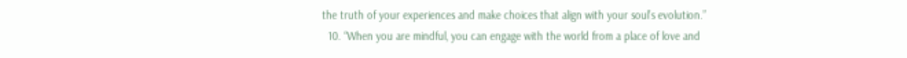the truth of your experiences and make choices that align with your soul’s evolution.”
  10. “When you are mindful, you can engage with the world from a place of love and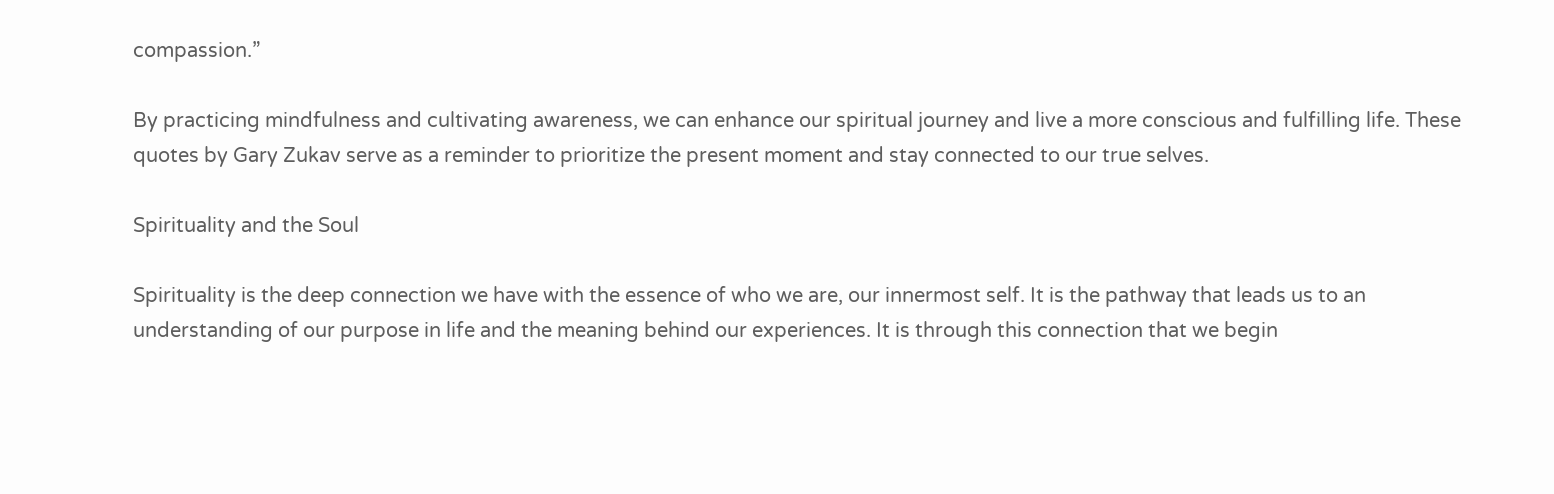compassion.”

By practicing mindfulness and cultivating awareness, we can enhance our spiritual journey and live a more conscious and fulfilling life. These quotes by Gary Zukav serve as a reminder to prioritize the present moment and stay connected to our true selves.

Spirituality and the Soul

Spirituality is the deep connection we have with the essence of who we are, our innermost self. It is the pathway that leads us to an understanding of our purpose in life and the meaning behind our experiences. It is through this connection that we begin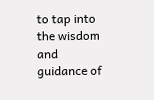to tap into the wisdom and guidance of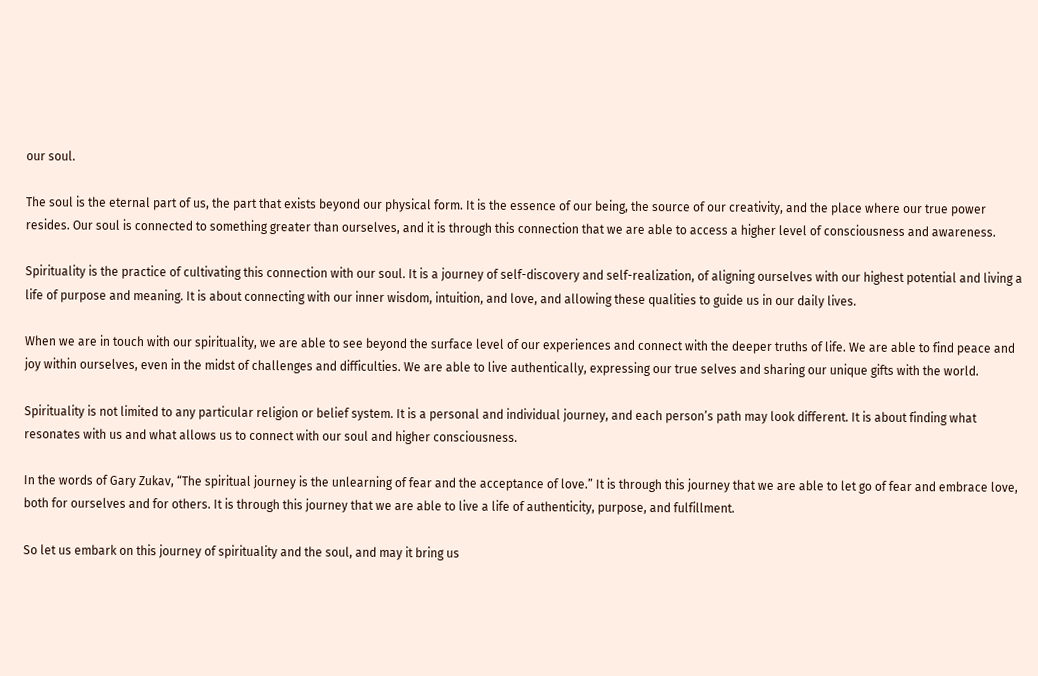our soul.

The soul is the eternal part of us, the part that exists beyond our physical form. It is the essence of our being, the source of our creativity, and the place where our true power resides. Our soul is connected to something greater than ourselves, and it is through this connection that we are able to access a higher level of consciousness and awareness.

Spirituality is the practice of cultivating this connection with our soul. It is a journey of self-discovery and self-realization, of aligning ourselves with our highest potential and living a life of purpose and meaning. It is about connecting with our inner wisdom, intuition, and love, and allowing these qualities to guide us in our daily lives.

When we are in touch with our spirituality, we are able to see beyond the surface level of our experiences and connect with the deeper truths of life. We are able to find peace and joy within ourselves, even in the midst of challenges and difficulties. We are able to live authentically, expressing our true selves and sharing our unique gifts with the world.

Spirituality is not limited to any particular religion or belief system. It is a personal and individual journey, and each person’s path may look different. It is about finding what resonates with us and what allows us to connect with our soul and higher consciousness.

In the words of Gary Zukav, “The spiritual journey is the unlearning of fear and the acceptance of love.” It is through this journey that we are able to let go of fear and embrace love, both for ourselves and for others. It is through this journey that we are able to live a life of authenticity, purpose, and fulfillment.

So let us embark on this journey of spirituality and the soul, and may it bring us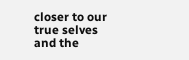closer to our true selves and the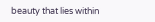beauty that lies within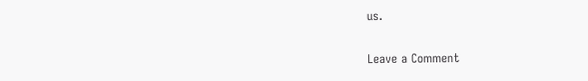us.

Leave a Comment